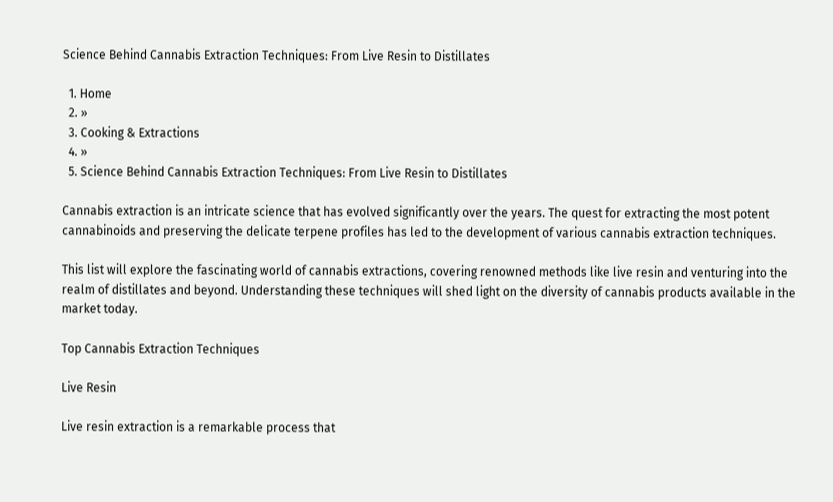Science Behind Cannabis Extraction Techniques: From Live Resin to Distillates

  1. Home
  2. »
  3. Cooking & Extractions
  4. »
  5. Science Behind Cannabis Extraction Techniques: From Live Resin to Distillates

Cannabis extraction is an intricate science that has evolved significantly over the years. The quest for extracting the most potent cannabinoids and preserving the delicate terpene profiles has led to the development of various cannabis extraction techniques.

This list will explore the fascinating world of cannabis extractions, covering renowned methods like live resin and venturing into the realm of distillates and beyond. Understanding these techniques will shed light on the diversity of cannabis products available in the market today.

Top Cannabis Extraction Techniques

Live Resin

Live resin extraction is a remarkable process that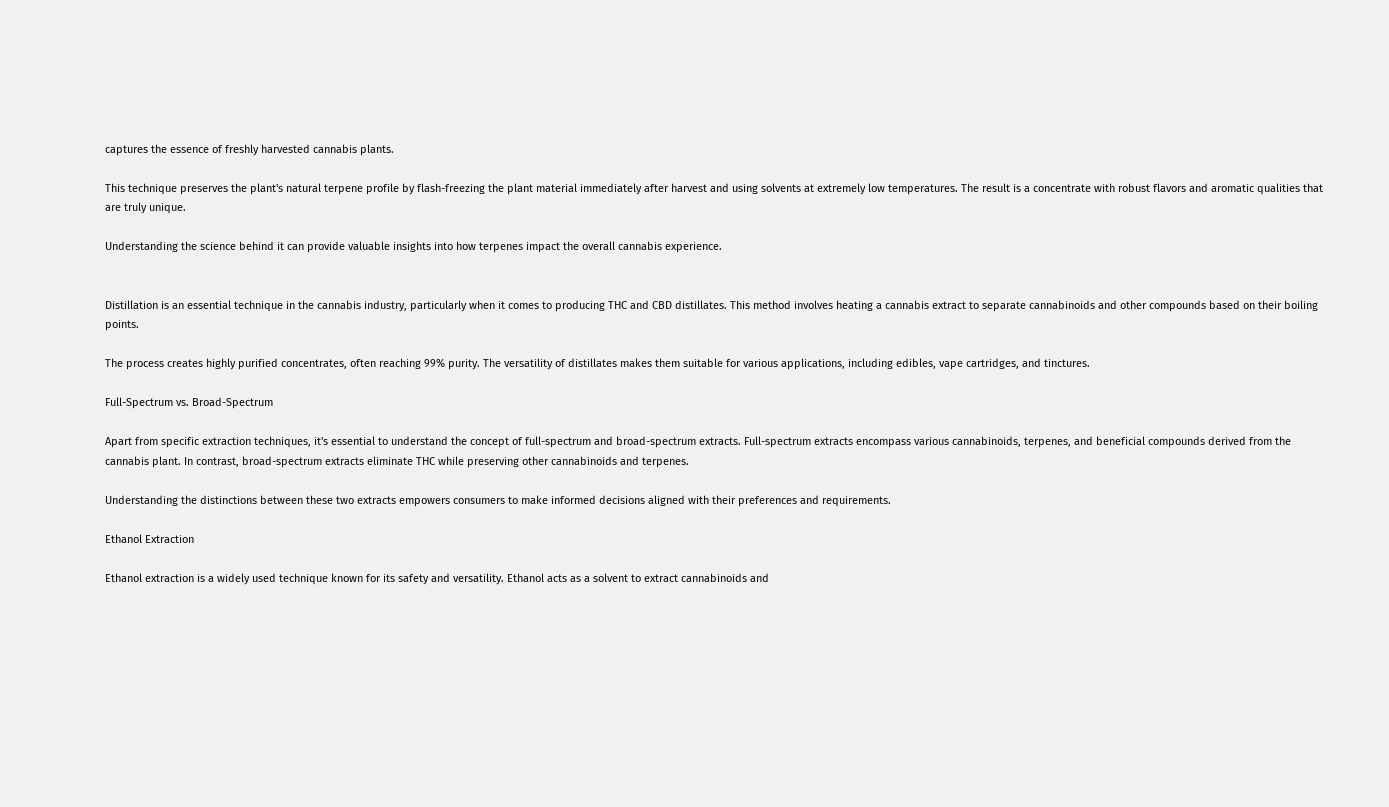captures the essence of freshly harvested cannabis plants.

This technique preserves the plant's natural terpene profile by flash-freezing the plant material immediately after harvest and using solvents at extremely low temperatures. The result is a concentrate with robust flavors and aromatic qualities that are truly unique.

Understanding the science behind it can provide valuable insights into how terpenes impact the overall cannabis experience.


Distillation is an essential technique in the cannabis industry, particularly when it comes to producing THC and CBD distillates. This method involves heating a cannabis extract to separate cannabinoids and other compounds based on their boiling points.

The process creates highly purified concentrates, often reaching 99% purity. The versatility of distillates makes them suitable for various applications, including edibles, vape cartridges, and tinctures.

Full-Spectrum vs. Broad-Spectrum

Apart from specific extraction techniques, it's essential to understand the concept of full-spectrum and broad-spectrum extracts. Full-spectrum extracts encompass various cannabinoids, terpenes, and beneficial compounds derived from the cannabis plant. In contrast, broad-spectrum extracts eliminate THC while preserving other cannabinoids and terpenes.

Understanding the distinctions between these two extracts empowers consumers to make informed decisions aligned with their preferences and requirements.

Ethanol Extraction

Ethanol extraction is a widely used technique known for its safety and versatility. Ethanol acts as a solvent to extract cannabinoids and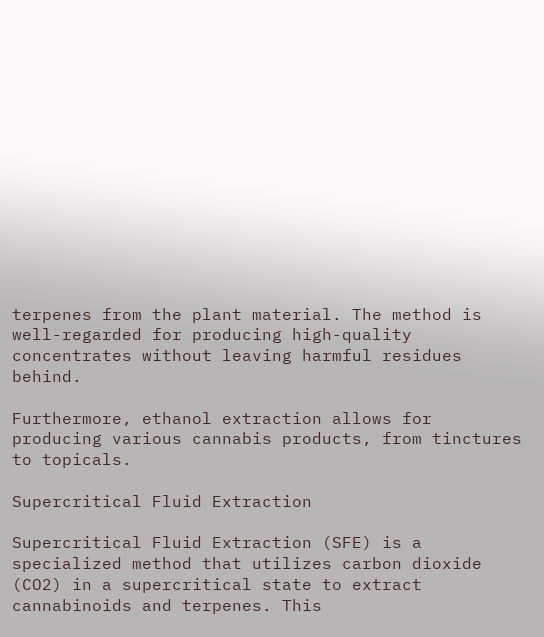terpenes from the plant material. The method is well-regarded for producing high-quality concentrates without leaving harmful residues behind.

Furthermore, ethanol extraction allows for producing various cannabis products, from tinctures to topicals.

Supercritical Fluid Extraction

Supercritical Fluid Extraction (SFE) is a specialized method that utilizes carbon dioxide (CO2) in a supercritical state to extract cannabinoids and terpenes. This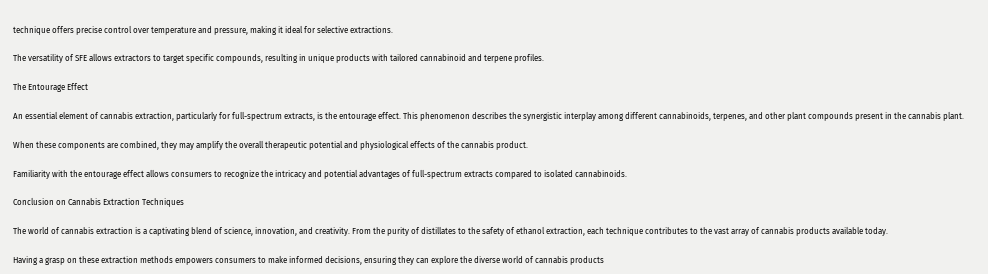technique offers precise control over temperature and pressure, making it ideal for selective extractions.

The versatility of SFE allows extractors to target specific compounds, resulting in unique products with tailored cannabinoid and terpene profiles.

The Entourage Effect

An essential element of cannabis extraction, particularly for full-spectrum extracts, is the entourage effect. This phenomenon describes the synergistic interplay among different cannabinoids, terpenes, and other plant compounds present in the cannabis plant.

When these components are combined, they may amplify the overall therapeutic potential and physiological effects of the cannabis product.

Familiarity with the entourage effect allows consumers to recognize the intricacy and potential advantages of full-spectrum extracts compared to isolated cannabinoids.

Conclusion on Cannabis Extraction Techniques

The world of cannabis extraction is a captivating blend of science, innovation, and creativity. From the purity of distillates to the safety of ethanol extraction, each technique contributes to the vast array of cannabis products available today.

Having a grasp on these extraction methods empowers consumers to make informed decisions, ensuring they can explore the diverse world of cannabis products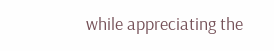while appreciating the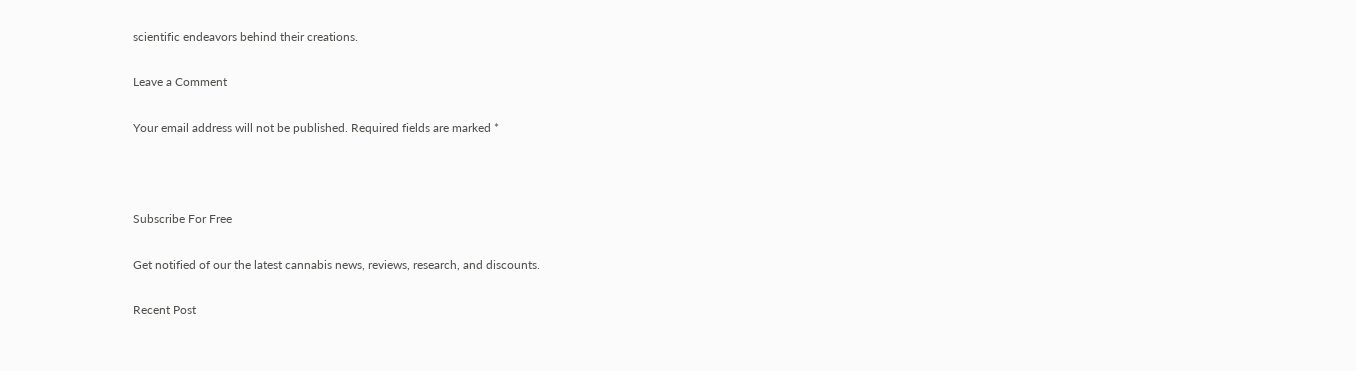scientific endeavors behind their creations.

Leave a Comment

Your email address will not be published. Required fields are marked *



Subscribe For Free

Get notified of our the latest cannabis news, reviews, research, and discounts.

Recent Post